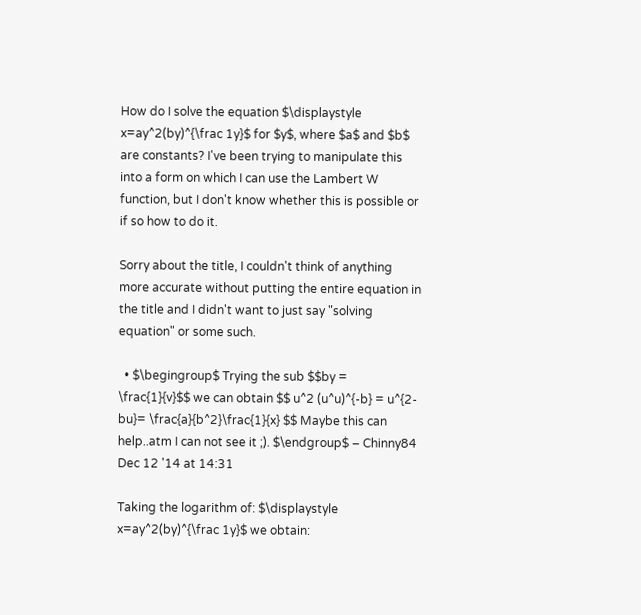How do I solve the equation $\displaystyle x=ay^2(by)^{\frac 1y}$ for $y$, where $a$ and $b$ are constants? I've been trying to manipulate this into a form on which I can use the Lambert W function, but I don't know whether this is possible or if so how to do it.

Sorry about the title, I couldn't think of anything more accurate without putting the entire equation in the title and I didn't want to just say "solving equation" or some such.

  • $\begingroup$ Trying the sub $$by = \frac{1}{v}$$ we can obtain $$ u^2 (u^u)^{-b} = u^{2-bu}= \frac{a}{b^2}\frac{1}{x} $$ Maybe this can help..atm I can not see it ;). $\endgroup$ – Chinny84 Dec 12 '14 at 14:31

Taking the logarithm of: $\displaystyle x=ay^2(by)^{\frac 1y}$ we obtain: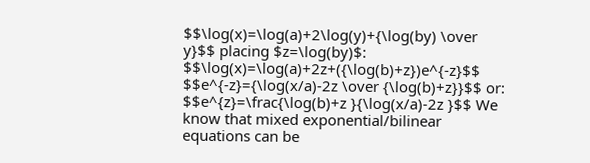$$\log(x)=\log(a)+2\log(y)+{\log(by) \over y}$$ placing $z=\log(by)$: $$\log(x)=\log(a)+2z+({\log(b)+z})e^{-z}$$ $$e^{-z}={\log(x/a)-2z \over {\log(b)+z}}$$ or: $$e^{z}=\frac{\log(b)+z }{\log(x/a)-2z }$$ We know that mixed exponential/bilinear equations can be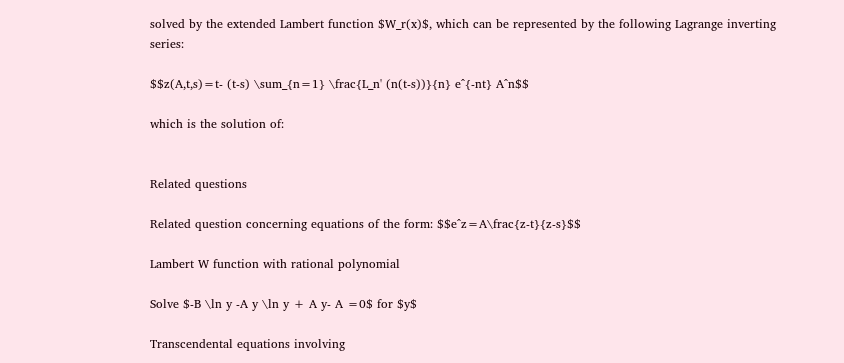solved by the extended Lambert function $W_r(x)$, which can be represented by the following Lagrange inverting series:

$$z(A,t,s)=t- (t-s) \sum_{n=1} \frac{L_n' (n(t-s))}{n} e^{-nt} A^n$$

which is the solution of:


Related questions

Related question concerning equations of the form: $$e^z=A\frac{z-t}{z-s}$$

Lambert W function with rational polynomial

Solve $-B \ln y -A y \ln y + A y- A =0$ for $y$

Transcendental equations involving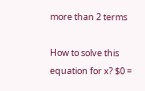more than 2 terms

How to solve this equation for x? $0 =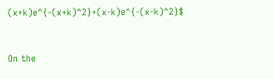(x+k)e^{-(x+k)^2}+(x-k)e^{-(x-k)^2}$


On the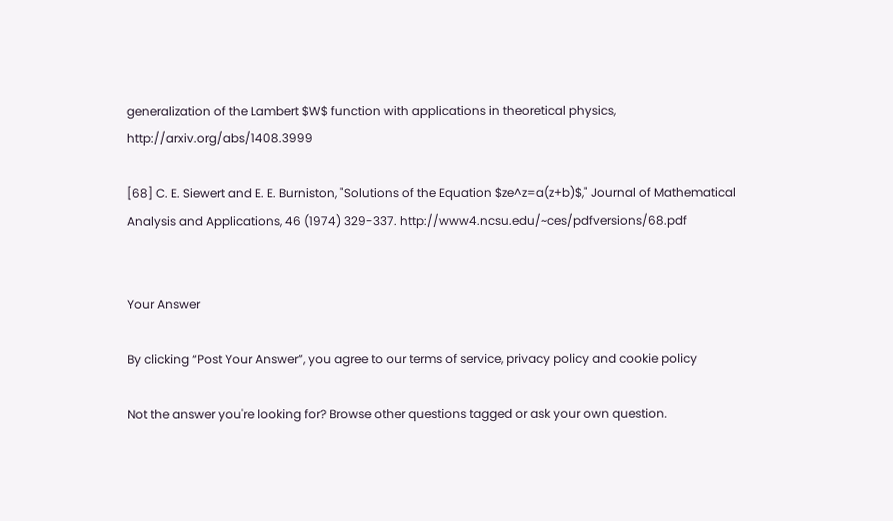generalization of the Lambert $W$ function with applications in theoretical physics, http://arxiv.org/abs/1408.3999

[68] C. E. Siewert and E. E. Burniston, "Solutions of the Equation $ze^z=a(z+b)$," Journal of Mathematical Analysis and Applications, 46 (1974) 329-337. http://www4.ncsu.edu/~ces/pdfversions/68.pdf


Your Answer

By clicking “Post Your Answer”, you agree to our terms of service, privacy policy and cookie policy

Not the answer you're looking for? Browse other questions tagged or ask your own question.